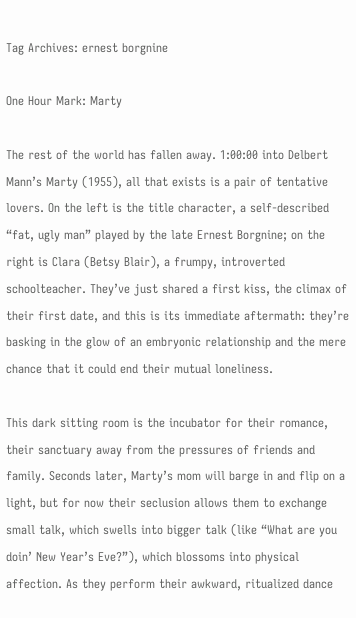Tag Archives: ernest borgnine

One Hour Mark: Marty

The rest of the world has fallen away. 1:00:00 into Delbert Mann’s Marty (1955), all that exists is a pair of tentative lovers. On the left is the title character, a self-described “fat, ugly man” played by the late Ernest Borgnine; on the right is Clara (Betsy Blair), a frumpy, introverted schoolteacher. They’ve just shared a first kiss, the climax of their first date, and this is its immediate aftermath: they’re basking in the glow of an embryonic relationship and the mere chance that it could end their mutual loneliness.

This dark sitting room is the incubator for their romance, their sanctuary away from the pressures of friends and family. Seconds later, Marty’s mom will barge in and flip on a light, but for now their seclusion allows them to exchange small talk, which swells into bigger talk (like “What are you doin’ New Year’s Eve?”), which blossoms into physical affection. As they perform their awkward, ritualized dance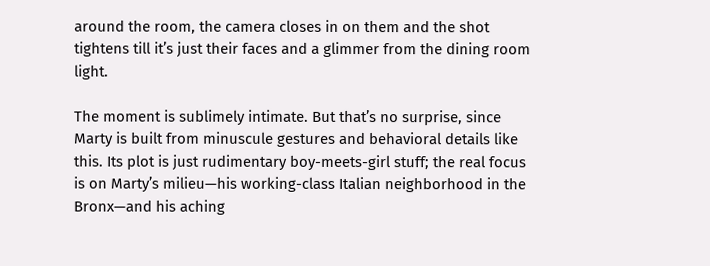around the room, the camera closes in on them and the shot tightens till it’s just their faces and a glimmer from the dining room light.

The moment is sublimely intimate. But that’s no surprise, since Marty is built from minuscule gestures and behavioral details like this. Its plot is just rudimentary boy-meets-girl stuff; the real focus is on Marty’s milieu—his working-class Italian neighborhood in the Bronx—and his aching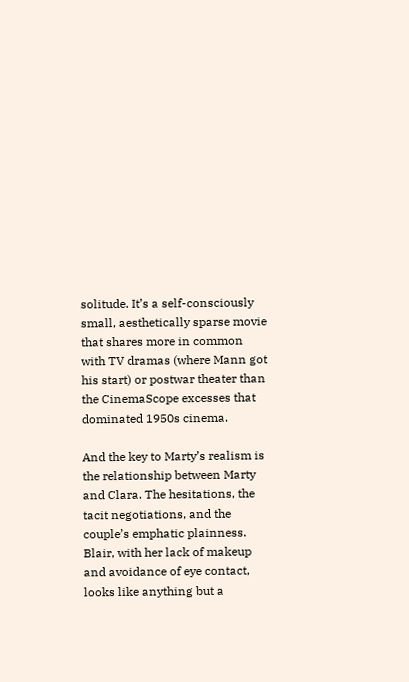solitude. It’s a self-consciously small, aesthetically sparse movie that shares more in common with TV dramas (where Mann got his start) or postwar theater than the CinemaScope excesses that dominated 1950s cinema.

And the key to Marty’s realism is the relationship between Marty and Clara. The hesitations, the tacit negotiations, and the couple’s emphatic plainness. Blair, with her lack of makeup and avoidance of eye contact, looks like anything but a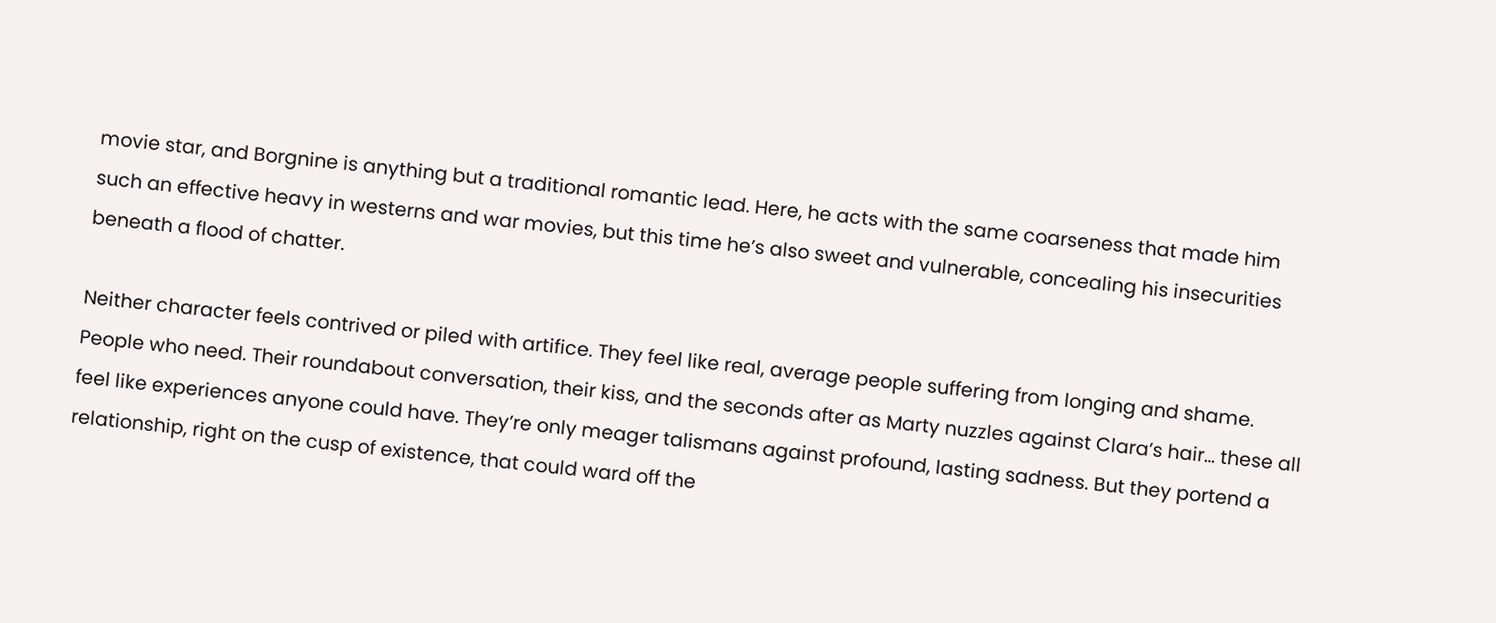movie star, and Borgnine is anything but a traditional romantic lead. Here, he acts with the same coarseness that made him such an effective heavy in westerns and war movies, but this time he’s also sweet and vulnerable, concealing his insecurities beneath a flood of chatter.

Neither character feels contrived or piled with artifice. They feel like real, average people suffering from longing and shame. People who need. Their roundabout conversation, their kiss, and the seconds after as Marty nuzzles against Clara’s hair… these all feel like experiences anyone could have. They’re only meager talismans against profound, lasting sadness. But they portend a relationship, right on the cusp of existence, that could ward off the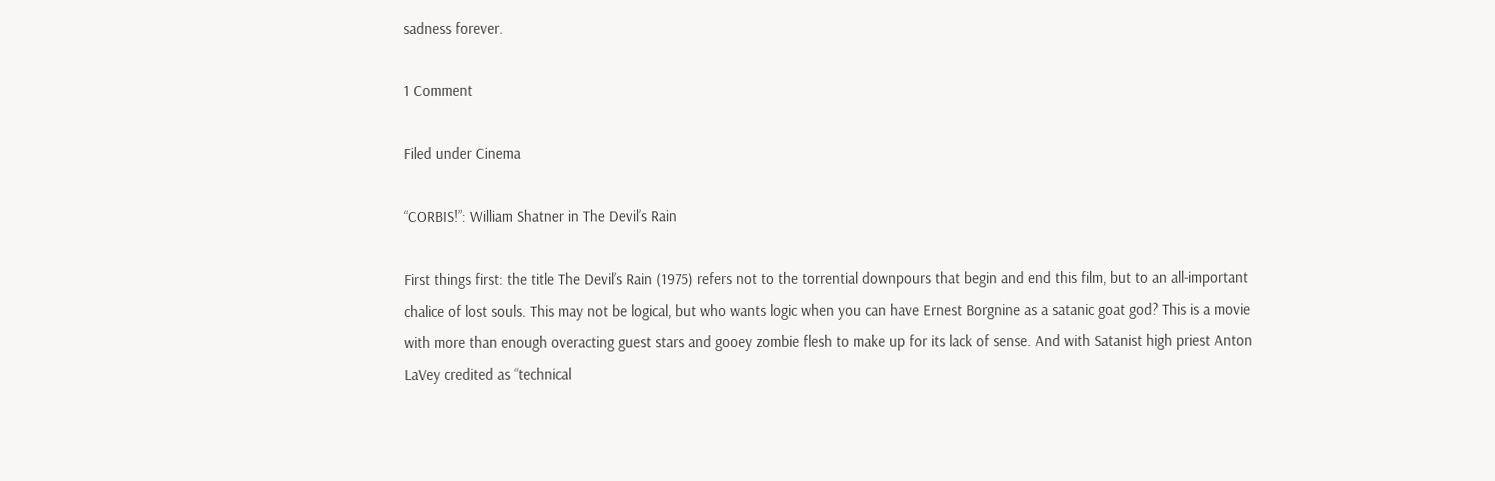sadness forever.

1 Comment

Filed under Cinema

“CORBIS!”: William Shatner in The Devil’s Rain

First things first: the title The Devil’s Rain (1975) refers not to the torrential downpours that begin and end this film, but to an all-important chalice of lost souls. This may not be logical, but who wants logic when you can have Ernest Borgnine as a satanic goat god? This is a movie with more than enough overacting guest stars and gooey zombie flesh to make up for its lack of sense. And with Satanist high priest Anton LaVey credited as “technical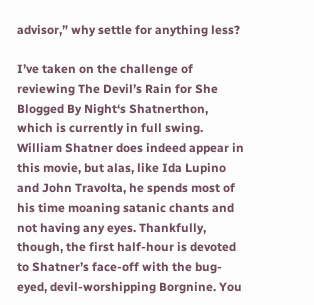advisor,” why settle for anything less?

I’ve taken on the challenge of reviewing The Devil’s Rain for She Blogged By Night‘s Shatnerthon, which is currently in full swing. William Shatner does indeed appear in this movie, but alas, like Ida Lupino and John Travolta, he spends most of his time moaning satanic chants and not having any eyes. Thankfully, though, the first half-hour is devoted to Shatner’s face-off with the bug-eyed, devil-worshipping Borgnine. You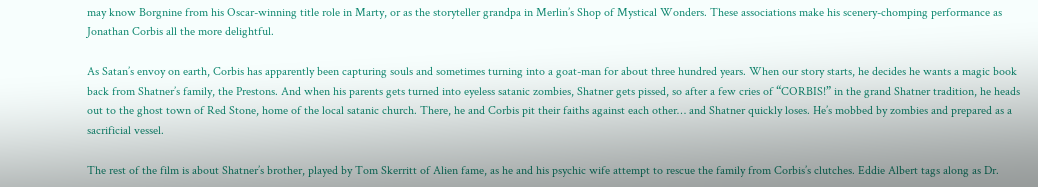may know Borgnine from his Oscar-winning title role in Marty, or as the storyteller grandpa in Merlin’s Shop of Mystical Wonders. These associations make his scenery-chomping performance as Jonathan Corbis all the more delightful.

As Satan’s envoy on earth, Corbis has apparently been capturing souls and sometimes turning into a goat-man for about three hundred years. When our story starts, he decides he wants a magic book back from Shatner’s family, the Prestons. And when his parents gets turned into eyeless satanic zombies, Shatner gets pissed, so after a few cries of “CORBIS!” in the grand Shatner tradition, he heads out to the ghost town of Red Stone, home of the local satanic church. There, he and Corbis pit their faiths against each other… and Shatner quickly loses. He’s mobbed by zombies and prepared as a sacrificial vessel.

The rest of the film is about Shatner’s brother, played by Tom Skerritt of Alien fame, as he and his psychic wife attempt to rescue the family from Corbis’s clutches. Eddie Albert tags along as Dr.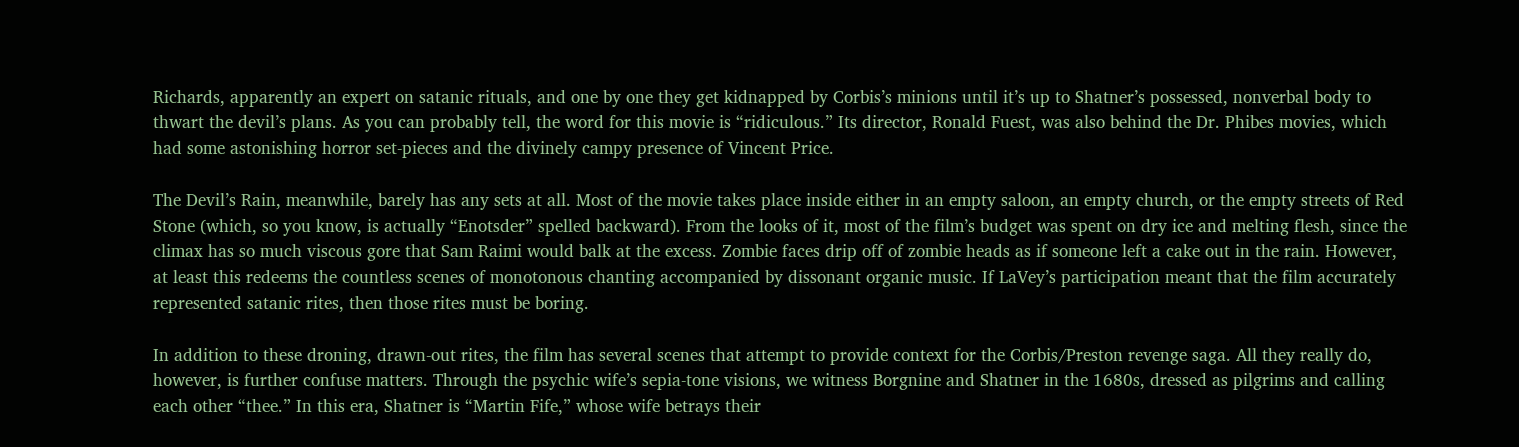Richards, apparently an expert on satanic rituals, and one by one they get kidnapped by Corbis’s minions until it’s up to Shatner’s possessed, nonverbal body to thwart the devil’s plans. As you can probably tell, the word for this movie is “ridiculous.” Its director, Ronald Fuest, was also behind the Dr. Phibes movies, which had some astonishing horror set-pieces and the divinely campy presence of Vincent Price.

The Devil’s Rain, meanwhile, barely has any sets at all. Most of the movie takes place inside either in an empty saloon, an empty church, or the empty streets of Red Stone (which, so you know, is actually “Enotsder” spelled backward). From the looks of it, most of the film’s budget was spent on dry ice and melting flesh, since the climax has so much viscous gore that Sam Raimi would balk at the excess. Zombie faces drip off of zombie heads as if someone left a cake out in the rain. However, at least this redeems the countless scenes of monotonous chanting accompanied by dissonant organic music. If LaVey’s participation meant that the film accurately represented satanic rites, then those rites must be boring.

In addition to these droning, drawn-out rites, the film has several scenes that attempt to provide context for the Corbis/Preston revenge saga. All they really do, however, is further confuse matters. Through the psychic wife’s sepia-tone visions, we witness Borgnine and Shatner in the 1680s, dressed as pilgrims and calling each other “thee.” In this era, Shatner is “Martin Fife,” whose wife betrays their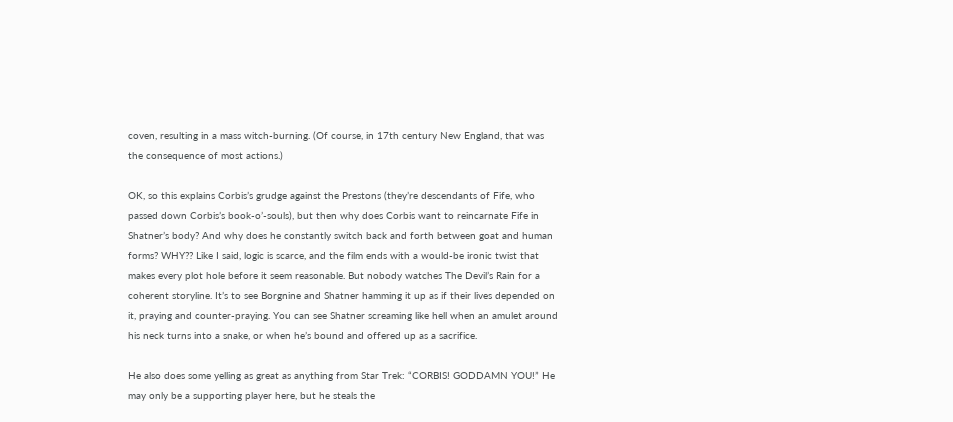coven, resulting in a mass witch-burning. (Of course, in 17th century New England, that was the consequence of most actions.)

OK, so this explains Corbis’s grudge against the Prestons (they’re descendants of Fife, who passed down Corbis’s book-o’-souls), but then why does Corbis want to reincarnate Fife in Shatner’s body? And why does he constantly switch back and forth between goat and human forms? WHY?? Like I said, logic is scarce, and the film ends with a would-be ironic twist that makes every plot hole before it seem reasonable. But nobody watches The Devil’s Rain for a coherent storyline. It’s to see Borgnine and Shatner hamming it up as if their lives depended on it, praying and counter-praying. You can see Shatner screaming like hell when an amulet around his neck turns into a snake, or when he’s bound and offered up as a sacrifice.

He also does some yelling as great as anything from Star Trek: “CORBIS! GODDAMN YOU!” He may only be a supporting player here, but he steals the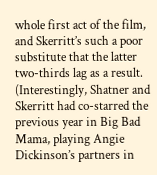whole first act of the film, and Skerritt’s such a poor substitute that the latter two-thirds lag as a result. (Interestingly, Shatner and Skerritt had co-starred the previous year in Big Bad Mama, playing Angie Dickinson’s partners in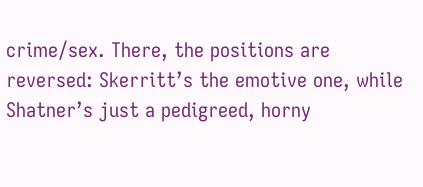crime/sex. There, the positions are reversed: Skerritt’s the emotive one, while Shatner’s just a pedigreed, horny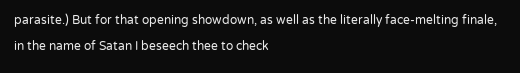parasite.) But for that opening showdown, as well as the literally face-melting finale, in the name of Satan I beseech thee to check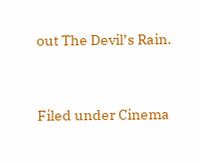out The Devil’s Rain.


Filed under Cinema